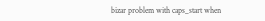bizar problem with caps_start when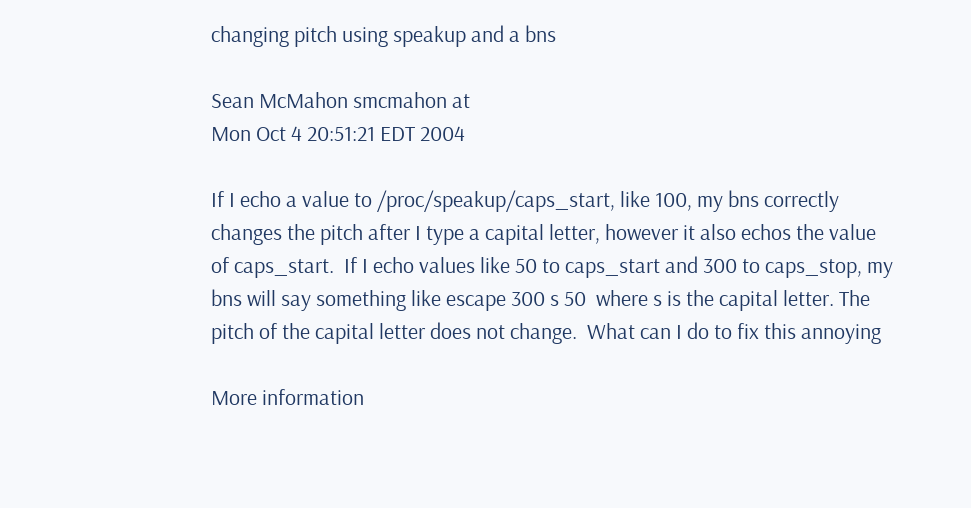changing pitch using speakup and a bns

Sean McMahon smcmahon at
Mon Oct 4 20:51:21 EDT 2004

If I echo a value to /proc/speakup/caps_start, like 100, my bns correctly
changes the pitch after I type a capital letter, however it also echos the value
of caps_start.  If I echo values like 50 to caps_start and 300 to caps_stop, my
bns will say something like escape 300 s 50  where s is the capital letter. The
pitch of the capital letter does not change.  What can I do to fix this annoying

More information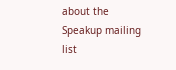about the Speakup mailing list